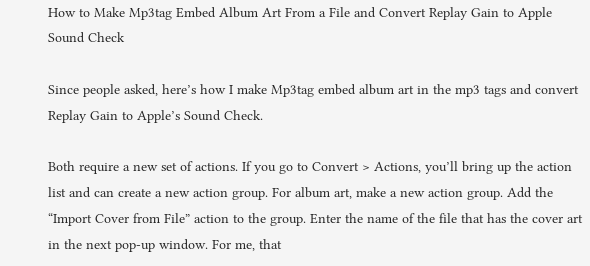How to Make Mp3tag Embed Album Art From a File and Convert Replay Gain to Apple Sound Check

Since people asked, here’s how I make Mp3tag embed album art in the mp3 tags and convert Replay Gain to Apple’s Sound Check.

Both require a new set of actions. If you go to Convert > Actions, you’ll bring up the action list and can create a new action group. For album art, make a new action group. Add the “Import Cover from File” action to the group. Enter the name of the file that has the cover art in the next pop-up window. For me, that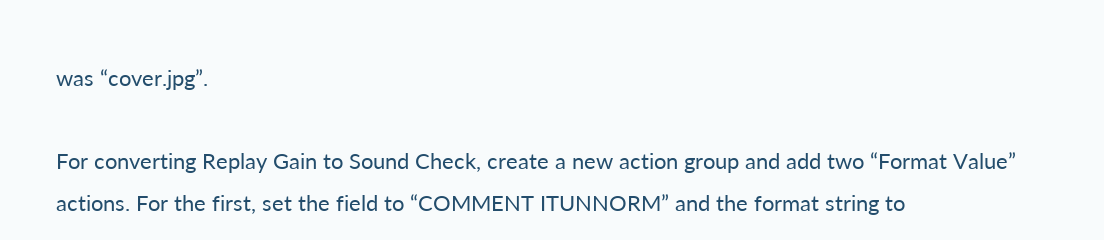was “cover.jpg”.

For converting Replay Gain to Sound Check, create a new action group and add two “Format Value” actions. For the first, set the field to “COMMENT ITUNNORM” and the format string to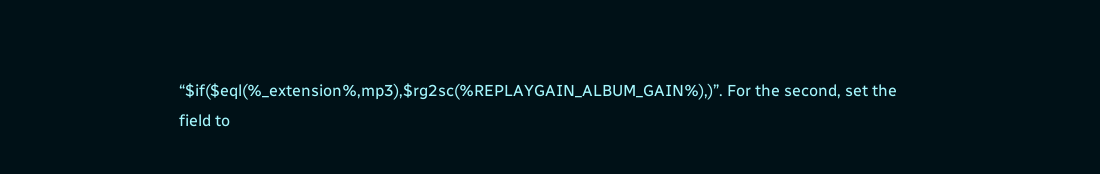“$if($eql(%_extension%,mp3),$rg2sc(%REPLAYGAIN_ALBUM_GAIN%),)”. For the second, set the field to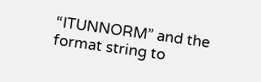“ITUNNORM” and the format string to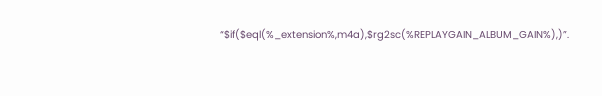“$if($eql(%_extension%,m4a),$rg2sc(%REPLAYGAIN_ALBUM_GAIN%),)”.